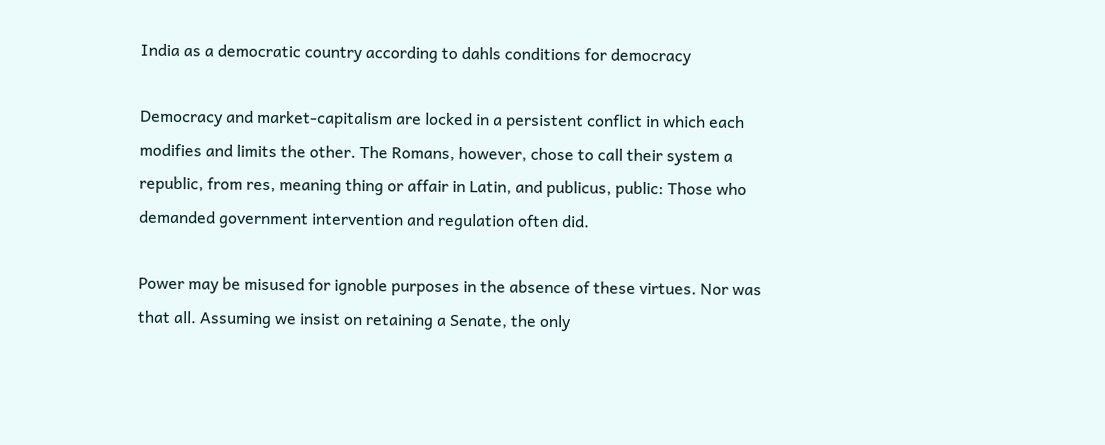India as a democratic country according to dahls conditions for democracy

Democracy and market-capitalism are locked in a persistent conflict in which each modifies and limits the other. The Romans, however, chose to call their system a republic, from res, meaning thing or affair in Latin, and publicus, public: Those who demanded government intervention and regulation often did.

Power may be misused for ignoble purposes in the absence of these virtues. Nor was that all. Assuming we insist on retaining a Senate, the only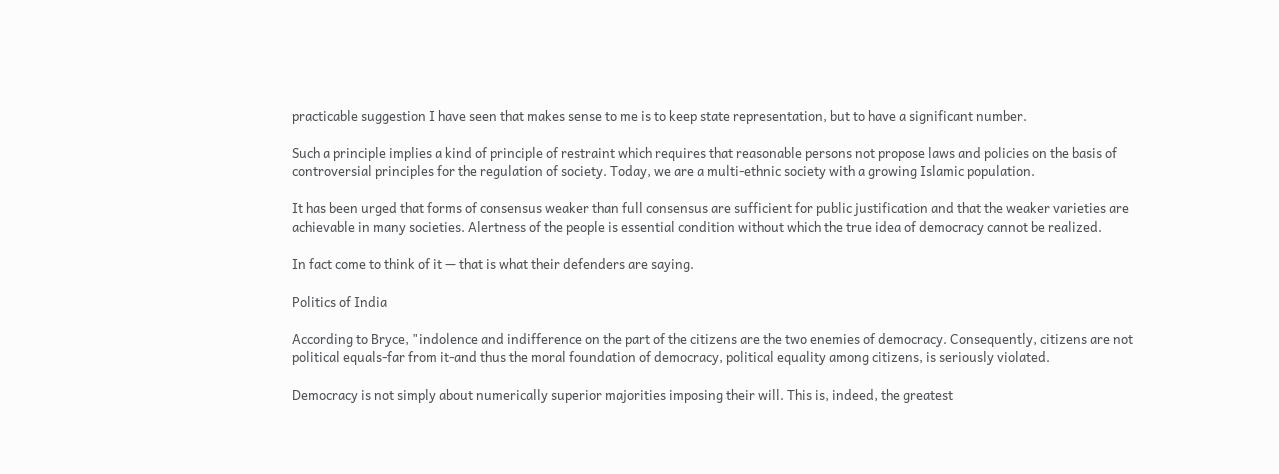practicable suggestion I have seen that makes sense to me is to keep state representation, but to have a significant number.

Such a principle implies a kind of principle of restraint which requires that reasonable persons not propose laws and policies on the basis of controversial principles for the regulation of society. Today, we are a multi-ethnic society with a growing Islamic population.

It has been urged that forms of consensus weaker than full consensus are sufficient for public justification and that the weaker varieties are achievable in many societies. Alertness of the people is essential condition without which the true idea of democracy cannot be realized.

In fact come to think of it — that is what their defenders are saying.

Politics of India

According to Bryce, "indolence and indifference on the part of the citizens are the two enemies of democracy. Consequently, citizens are not political equals-far from it-and thus the moral foundation of democracy, political equality among citizens, is seriously violated.

Democracy is not simply about numerically superior majorities imposing their will. This is, indeed, the greatest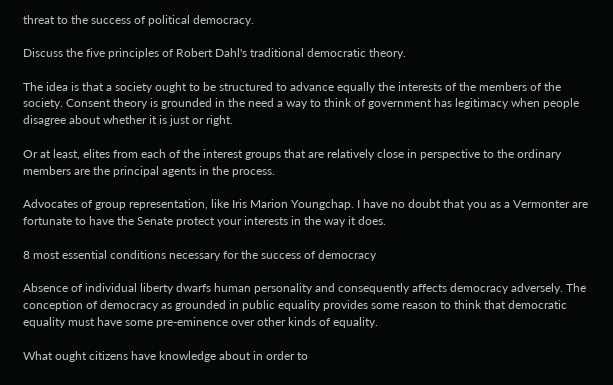threat to the success of political democracy.

Discuss the five principles of Robert Dahl's traditional democratic theory.

The idea is that a society ought to be structured to advance equally the interests of the members of the society. Consent theory is grounded in the need a way to think of government has legitimacy when people disagree about whether it is just or right.

Or at least, elites from each of the interest groups that are relatively close in perspective to the ordinary members are the principal agents in the process.

Advocates of group representation, like Iris Marion Youngchap. I have no doubt that you as a Vermonter are fortunate to have the Senate protect your interests in the way it does.

8 most essential conditions necessary for the success of democracy

Absence of individual liberty dwarfs human personality and consequently affects democracy adversely. The conception of democracy as grounded in public equality provides some reason to think that democratic equality must have some pre-eminence over other kinds of equality.

What ought citizens have knowledge about in order to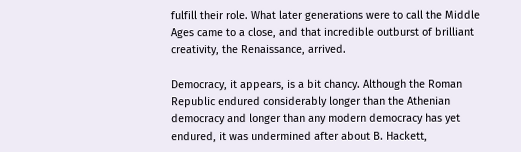fulfill their role. What later generations were to call the Middle Ages came to a close, and that incredible outburst of brilliant creativity, the Renaissance, arrived.

Democracy, it appears, is a bit chancy. Although the Roman Republic endured considerably longer than the Athenian democracy and longer than any modern democracy has yet endured, it was undermined after about B. Hackett,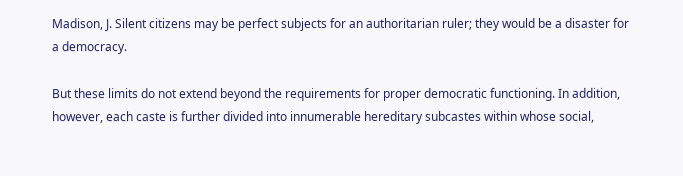Madison, J. Silent citizens may be perfect subjects for an authoritarian ruler; they would be a disaster for a democracy.

But these limits do not extend beyond the requirements for proper democratic functioning. In addition, however, each caste is further divided into innumerable hereditary subcastes within whose social,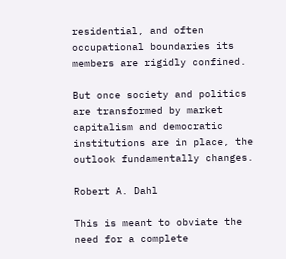residential, and often occupational boundaries its members are rigidly confined.

But once society and politics are transformed by market capitalism and democratic institutions are in place, the outlook fundamentally changes.

Robert A. Dahl

This is meant to obviate the need for a complete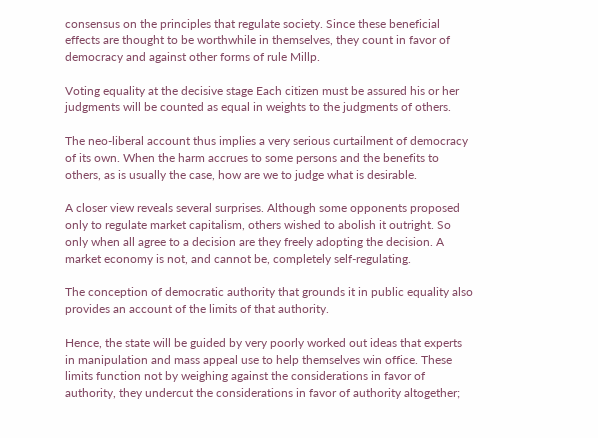consensus on the principles that regulate society. Since these beneficial effects are thought to be worthwhile in themselves, they count in favor of democracy and against other forms of rule Millp.

Voting equality at the decisive stage Each citizen must be assured his or her judgments will be counted as equal in weights to the judgments of others.

The neo-liberal account thus implies a very serious curtailment of democracy of its own. When the harm accrues to some persons and the benefits to others, as is usually the case, how are we to judge what is desirable.

A closer view reveals several surprises. Although some opponents proposed only to regulate market capitalism, others wished to abolish it outright. So only when all agree to a decision are they freely adopting the decision. A market economy is not, and cannot be, completely self-regulating.

The conception of democratic authority that grounds it in public equality also provides an account of the limits of that authority.

Hence, the state will be guided by very poorly worked out ideas that experts in manipulation and mass appeal use to help themselves win office. These limits function not by weighing against the considerations in favor of authority, they undercut the considerations in favor of authority altogether;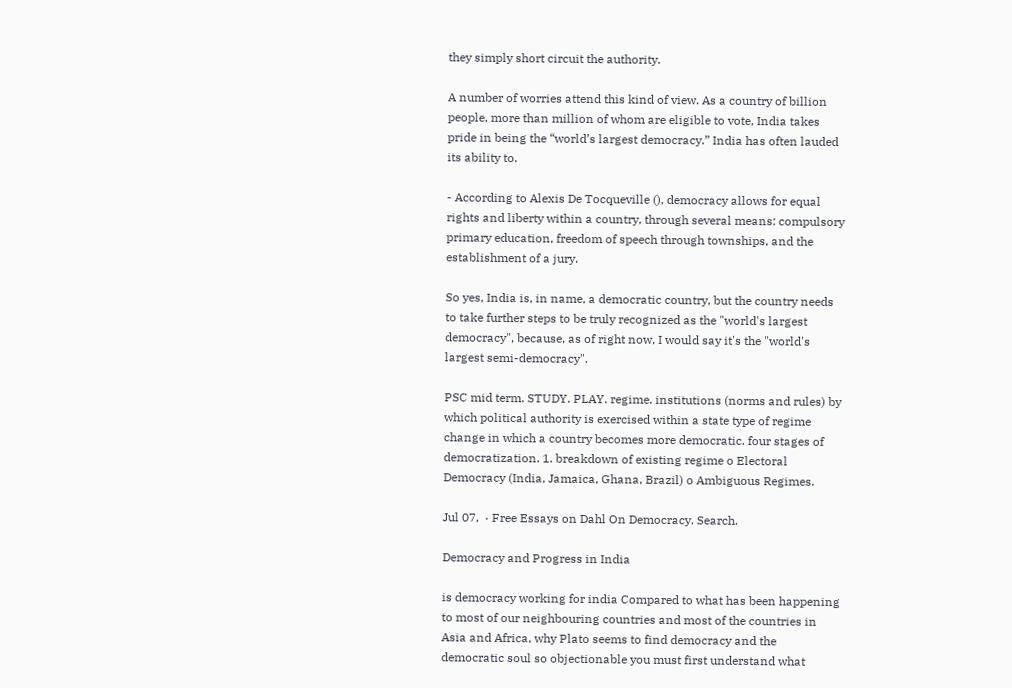they simply short circuit the authority.

A number of worries attend this kind of view. As a country of billion people, more than million of whom are eligible to vote, India takes pride in being the “world’s largest democracy.” India has often lauded its ability to.

- According to Alexis De Tocqueville (), democracy allows for equal rights and liberty within a country, through several means: compulsory primary education, freedom of speech through townships, and the establishment of a jury.

So yes, India is, in name, a democratic country, but the country needs to take further steps to be truly recognized as the "world's largest democracy", because, as of right now, I would say it's the "world's largest semi-democracy".

PSC mid term. STUDY. PLAY. regime. institutions (norms and rules) by which political authority is exercised within a state type of regime change in which a country becomes more democratic. four stages of democratization. 1. breakdown of existing regime o Electoral Democracy (India, Jamaica, Ghana, Brazil) o Ambiguous Regimes.

Jul 07,  · Free Essays on Dahl On Democracy. Search.

Democracy and Progress in India

is democracy working for india Compared to what has been happening to most of our neighbouring countries and most of the countries in Asia and Africa, why Plato seems to find democracy and the democratic soul so objectionable you must first understand what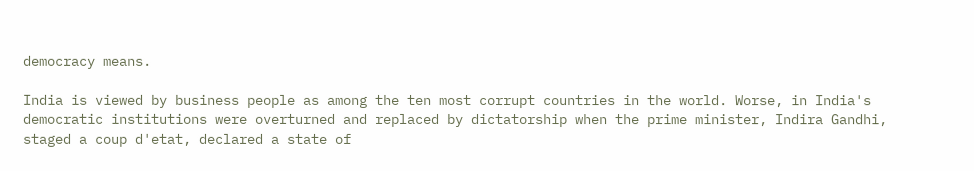democracy means.

India is viewed by business people as among the ten most corrupt countries in the world. Worse, in India's democratic institutions were overturned and replaced by dictatorship when the prime minister, Indira Gandhi, staged a coup d'etat, declared a state of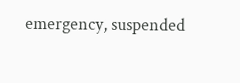emergency, suspended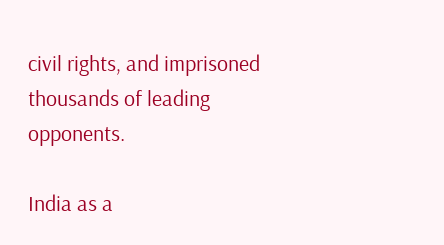civil rights, and imprisoned thousands of leading opponents.

India as a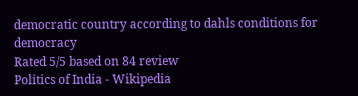democratic country according to dahls conditions for democracy
Rated 5/5 based on 84 review
Politics of India - Wikipedia